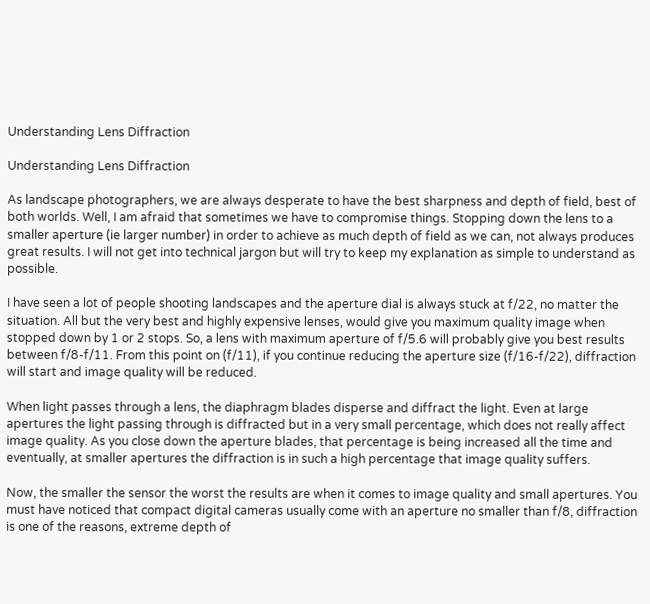Understanding Lens Diffraction

Understanding Lens Diffraction

As landscape photographers, we are always desperate to have the best sharpness and depth of field, best of both worlds. Well, I am afraid that sometimes we have to compromise things. Stopping down the lens to a smaller aperture (ie larger number) in order to achieve as much depth of field as we can, not always produces great results. I will not get into technical jargon but will try to keep my explanation as simple to understand as possible.

I have seen a lot of people shooting landscapes and the aperture dial is always stuck at f/22, no matter the situation. All but the very best and highly expensive lenses, would give you maximum quality image when stopped down by 1 or 2 stops. So, a lens with maximum aperture of f/5.6 will probably give you best results between f/8-f/11. From this point on (f/11), if you continue reducing the aperture size (f/16-f/22), diffraction will start and image quality will be reduced.

When light passes through a lens, the diaphragm blades disperse and diffract the light. Even at large apertures the light passing through is diffracted but in a very small percentage, which does not really affect image quality. As you close down the aperture blades, that percentage is being increased all the time and eventually, at smaller apertures the diffraction is in such a high percentage that image quality suffers.

Now, the smaller the sensor the worst the results are when it comes to image quality and small apertures. You must have noticed that compact digital cameras usually come with an aperture no smaller than f/8, diffraction is one of the reasons, extreme depth of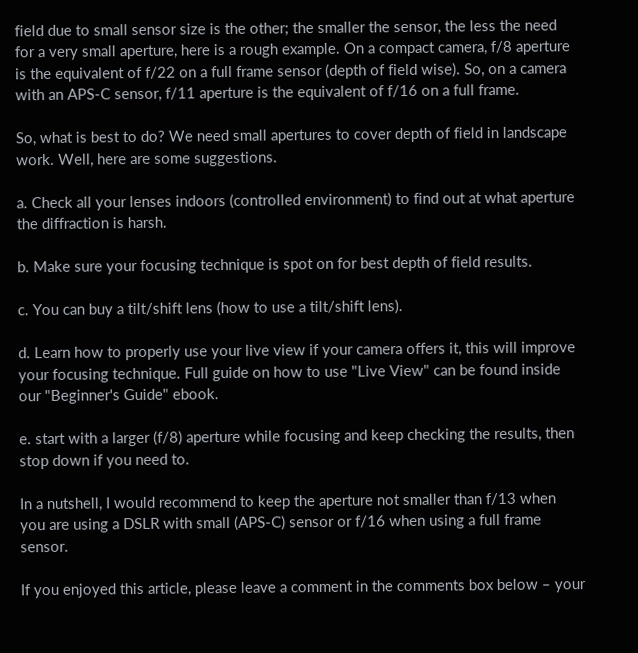field due to small sensor size is the other; the smaller the sensor, the less the need for a very small aperture, here is a rough example. On a compact camera, f/8 aperture is the equivalent of f/22 on a full frame sensor (depth of field wise). So, on a camera with an APS-C sensor, f/11 aperture is the equivalent of f/16 on a full frame.

So, what is best to do? We need small apertures to cover depth of field in landscape work. Well, here are some suggestions.

a. Check all your lenses indoors (controlled environment) to find out at what aperture the diffraction is harsh.

b. Make sure your focusing technique is spot on for best depth of field results.

c. You can buy a tilt/shift lens (how to use a tilt/shift lens).

d. Learn how to properly use your live view if your camera offers it, this will improve your focusing technique. Full guide on how to use "Live View" can be found inside our "Beginner's Guide" ebook.

e. start with a larger (f/8) aperture while focusing and keep checking the results, then stop down if you need to.

In a nutshell, I would recommend to keep the aperture not smaller than f/13 when you are using a DSLR with small (APS-C) sensor or f/16 when using a full frame sensor.

If you enjoyed this article, please leave a comment in the comments box below – your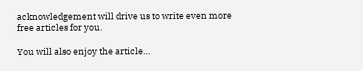acknowledgement will drive us to write even more free articles for you.

You will also enjoy the article…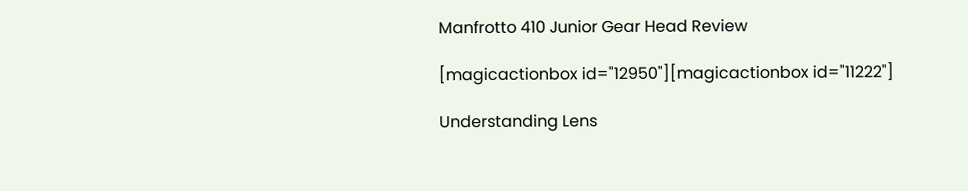Manfrotto 410 Junior Gear Head Review

[magicactionbox id="12950"][magicactionbox id="11222"]

Understanding Lens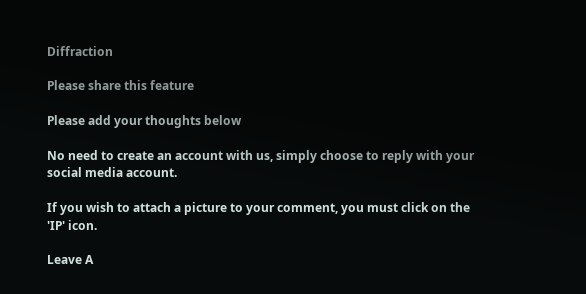Diffraction

Please share this feature

Please add your thoughts below

No need to create an account with us, simply choose to reply with your social media account.

If you wish to attach a picture to your comment, you must click on the 'IP' icon.

Leave A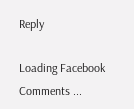Reply

Loading Facebook Comments ...